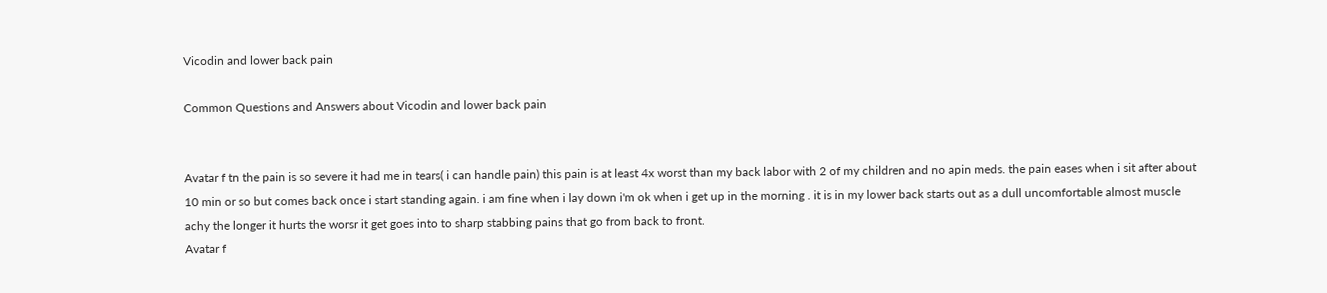Vicodin and lower back pain

Common Questions and Answers about Vicodin and lower back pain


Avatar f tn the pain is so severe it had me in tears( i can handle pain) this pain is at least 4x worst than my back labor with 2 of my children and no apin meds. the pain eases when i sit after about 10 min or so but comes back once i start standing again. i am fine when i lay down i'm ok when i get up in the morning . it is in my lower back starts out as a dull uncomfortable almost muscle achy the longer it hurts the worsr it get goes into to sharp stabbing pains that go from back to front.
Avatar f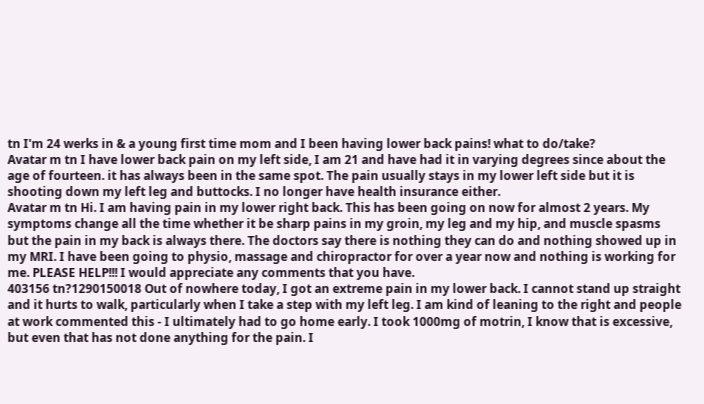tn I'm 24 werks in & a young first time mom and I been having lower back pains! what to do/take?
Avatar m tn I have lower back pain on my left side, I am 21 and have had it in varying degrees since about the age of fourteen. it has always been in the same spot. The pain usually stays in my lower left side but it is shooting down my left leg and buttocks. I no longer have health insurance either.
Avatar m tn Hi. I am having pain in my lower right back. This has been going on now for almost 2 years. My symptoms change all the time whether it be sharp pains in my groin, my leg and my hip, and muscle spasms but the pain in my back is always there. The doctors say there is nothing they can do and nothing showed up in my MRI. I have been going to physio, massage and chiropractor for over a year now and nothing is working for me. PLEASE HELP!!! I would appreciate any comments that you have.
403156 tn?1290150018 Out of nowhere today, I got an extreme pain in my lower back. I cannot stand up straight and it hurts to walk, particularly when I take a step with my left leg. I am kind of leaning to the right and people at work commented this - I ultimately had to go home early. I took 1000mg of motrin, I know that is excessive, but even that has not done anything for the pain. I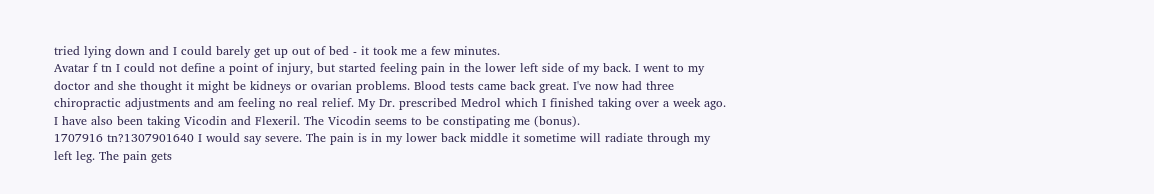tried lying down and I could barely get up out of bed - it took me a few minutes.
Avatar f tn I could not define a point of injury, but started feeling pain in the lower left side of my back. I went to my doctor and she thought it might be kidneys or ovarian problems. Blood tests came back great. I've now had three chiropractic adjustments and am feeling no real relief. My Dr. prescribed Medrol which I finished taking over a week ago. I have also been taking Vicodin and Flexeril. The Vicodin seems to be constipating me (bonus).
1707916 tn?1307901640 I would say severe. The pain is in my lower back middle it sometime will radiate through my left leg. The pain gets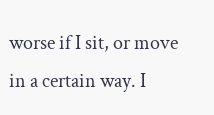worse if I sit, or move in a certain way. I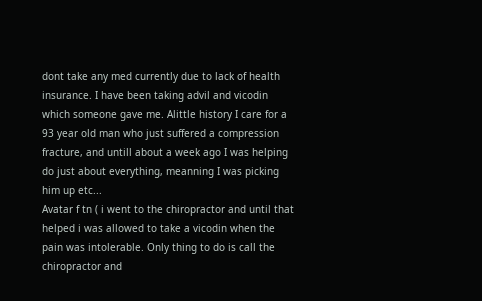dont take any med currently due to lack of health insurance. I have been taking advil and vicodin which someone gave me. Alittle history I care for a 93 year old man who just suffered a compression fracture, and untill about a week ago I was helping do just about everything, meanning I was picking him up etc...
Avatar f tn ( i went to the chiropractor and until that helped i was allowed to take a vicodin when the pain was intolerable. Only thing to do is call the chiropractor and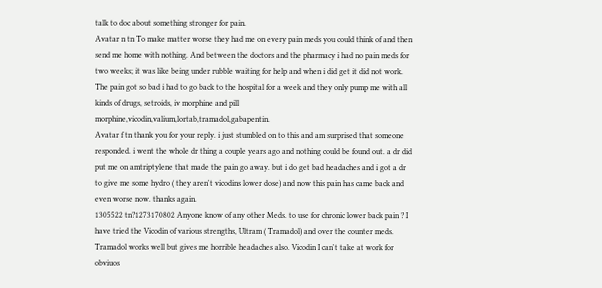talk to doc about something stronger for pain.
Avatar n tn To make matter worse they had me on every pain meds you could think of and then send me home with nothing. And between the doctors and the pharmacy i had no pain meds for two weeks; it was like being under rubble waiting for help and when i did get it did not work. The pain got so bad i had to go back to the hospital for a week and they only pump me with all kinds of drugs, setroids, iv morphine and pill morphine,vicodin,valium,lortab,tramadol,gabapentin.
Avatar f tn thank you for your reply. i just stumbled on to this and am surprised that someone responded. i went the whole dr thing a couple years ago and nothing could be found out. a dr did put me on amtriptylene that made the pain go away. but i do get bad headaches and i got a dr to give me some hydro ( they aren't vicodins lower dose) and now this pain has came back and even worse now. thanks again.
1305522 tn?1273170802 Anyone know of any other Meds. to use for chronic lower back pain ? I have tried the Vicodin of various strengths, Ultram ( Tramadol) and over the counter meds. Tramadol works well but gives me horrible headaches also. Vicodin I can't take at work for obviuos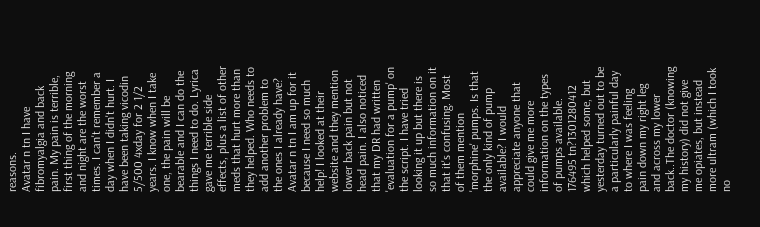reasons.
Avatar n tn I have fibromyalgia and back pain. My pain is terrible, first thing of the morning and night are the worst times. I can't remember a day when I didn't hurt. I have been taking vicodin 5/500 4xday for 2 1/2 years. I know when I take one, the pain will be bearable and I can do the things I need to do. Lyrica gave me terrible side effects, plus a list of other meds that hurt more than they helped. Who needs to add another problem to the ones I already have?
Avatar n tn I am up for it because I need so much help! I looked at their website and they mention lower back pain but not head pain. I also noticed that my DR had written 'evaluation for a pump' on the script. I have tried looking it up but there is so much information on it that it's confusing. Most of them mention 'morphine' pumps. Is that the only kind of pump available? I would appreciate anyone that could give me more information on the types of pumps available.
176495 tn?1301280412 which helped some, but yesterday turned out to be a particularly painful day to where I was feeling pain down my right leg and across my lower back..The doctor (knowing my history) did not give me opiates, but instead more ultram (which I took no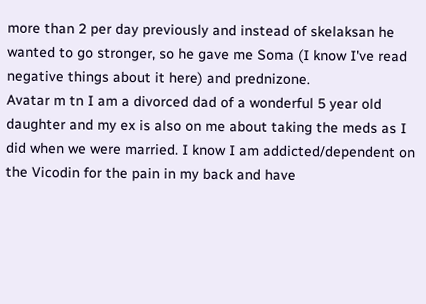more than 2 per day previously and instead of skelaksan he wanted to go stronger, so he gave me Soma (I know I've read negative things about it here) and prednizone.
Avatar m tn I am a divorced dad of a wonderful 5 year old daughter and my ex is also on me about taking the meds as I did when we were married. I know I am addicted/dependent on the Vicodin for the pain in my back and have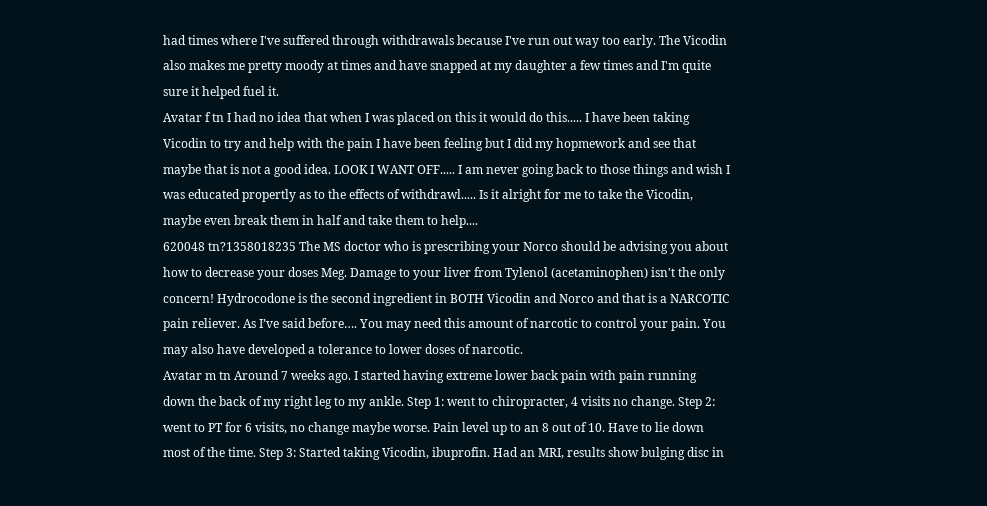had times where I've suffered through withdrawals because I've run out way too early. The Vicodin also makes me pretty moody at times and have snapped at my daughter a few times and I'm quite sure it helped fuel it.
Avatar f tn I had no idea that when I was placed on this it would do this..... I have been taking Vicodin to try and help with the pain I have been feeling but I did my hopmework and see that maybe that is not a good idea. LOOK I WANT OFF..... I am never going back to those things and wish I was educated propertly as to the effects of withdrawl..... Is it alright for me to take the Vicodin, maybe even break them in half and take them to help....
620048 tn?1358018235 The MS doctor who is prescribing your Norco should be advising you about how to decrease your doses Meg. Damage to your liver from Tylenol (acetaminophen) isn't the only concern! Hydrocodone is the second ingredient in BOTH Vicodin and Norco and that is a NARCOTIC pain reliever. As I’ve said before…. You may need this amount of narcotic to control your pain. You may also have developed a tolerance to lower doses of narcotic.
Avatar m tn Around 7 weeks ago. I started having extreme lower back pain with pain running down the back of my right leg to my ankle. Step 1: went to chiropracter, 4 visits no change. Step 2: went to PT for 6 visits, no change maybe worse. Pain level up to an 8 out of 10. Have to lie down most of the time. Step 3: Started taking Vicodin, ibuprofin. Had an MRI, results show bulging disc in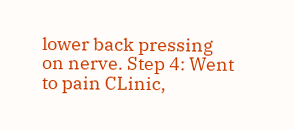lower back pressing on nerve. Step 4: Went to pain CLinic,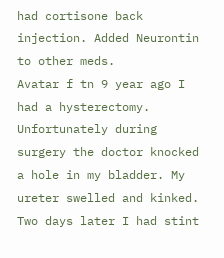had cortisone back injection. Added Neurontin to other meds.
Avatar f tn 9 year ago I had a hysterectomy. Unfortunately during surgery the doctor knocked a hole in my bladder. My ureter swelled and kinked. Two days later I had stint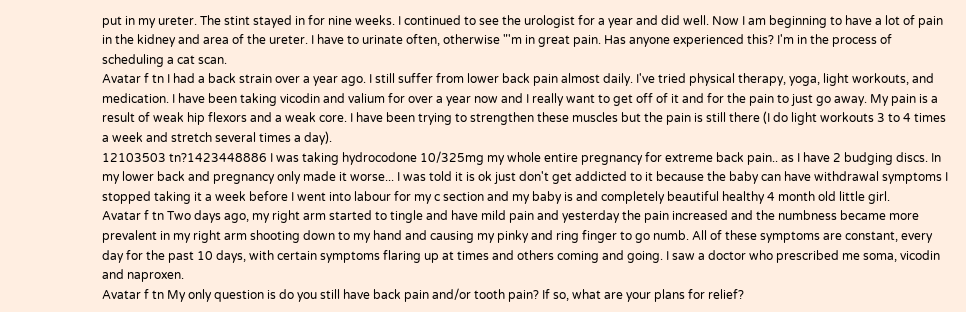put in my ureter. The stint stayed in for nine weeks. I continued to see the urologist for a year and did well. Now I am beginning to have a lot of pain in the kidney and area of the ureter. I have to urinate often, otherwise "'m in great pain. Has anyone experienced this? I'm in the process of scheduling a cat scan.
Avatar f tn I had a back strain over a year ago. I still suffer from lower back pain almost daily. I've tried physical therapy, yoga, light workouts, and medication. I have been taking vicodin and valium for over a year now and I really want to get off of it and for the pain to just go away. My pain is a result of weak hip flexors and a weak core. I have been trying to strengthen these muscles but the pain is still there (I do light workouts 3 to 4 times a week and stretch several times a day).
12103503 tn?1423448886 I was taking hydrocodone 10/325mg my whole entire pregnancy for extreme back pain.. as I have 2 budging discs. In my lower back and pregnancy only made it worse... I was told it is ok just don't get addicted to it because the baby can have withdrawal symptoms I stopped taking it a week before I went into labour for my c section and my baby is and completely beautiful healthy 4 month old little girl.
Avatar f tn Two days ago, my right arm started to tingle and have mild pain and yesterday the pain increased and the numbness became more prevalent in my right arm shooting down to my hand and causing my pinky and ring finger to go numb. All of these symptoms are constant, every day for the past 10 days, with certain symptoms flaring up at times and others coming and going. I saw a doctor who prescribed me soma, vicodin and naproxen.
Avatar f tn My only question is do you still have back pain and/or tooth pain? If so, what are your plans for relief?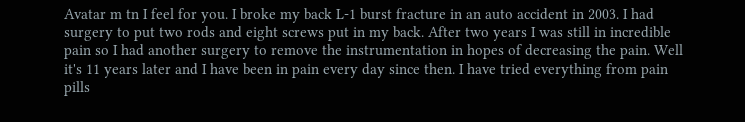Avatar m tn I feel for you. I broke my back L-1 burst fracture in an auto accident in 2003. I had surgery to put two rods and eight screws put in my back. After two years I was still in incredible pain so I had another surgery to remove the instrumentation in hopes of decreasing the pain. Well it's 11 years later and I have been in pain every day since then. I have tried everything from pain pills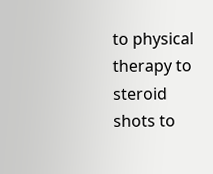to physical therapy to steroid shots to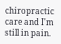chiropractic care and I'm still in pain.